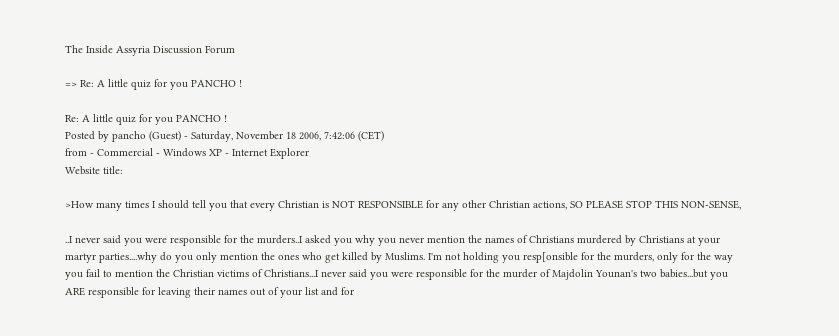The Inside Assyria Discussion Forum

=> Re: A little quiz for you PANCHO !

Re: A little quiz for you PANCHO !
Posted by pancho (Guest) - Saturday, November 18 2006, 7:42:06 (CET)
from - Commercial - Windows XP - Internet Explorer
Website title:

>How many times I should tell you that every Christian is NOT RESPONSIBLE for any other Christian actions, SO PLEASE STOP THIS NON-SENSE,

..I never said you were responsible for the murders..I asked you why you never mention the names of Christians murdered by Christians at your martyr parties....why do you only mention the ones who get killed by Muslims. I'm not holding you resp[onsible for the murders, only for the way you fail to mention the Christian victims of Christians...I never said you were responsible for the murder of Majdolin Younan's two babies...but you ARE responsible for leaving their names out of your list and for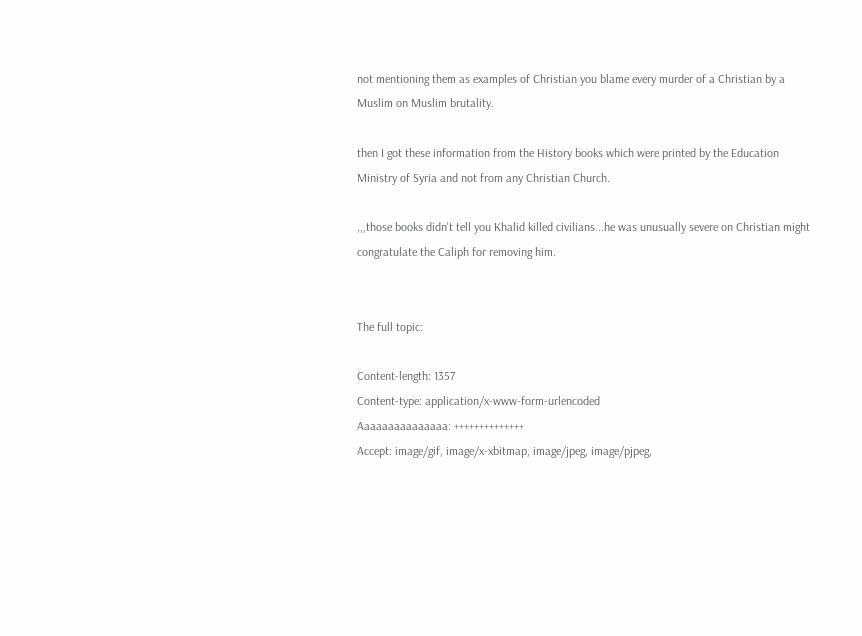not mentioning them as examples of Christian you blame every murder of a Christian by a Muslim on Muslim brutality.

then I got these information from the History books which were printed by the Education Ministry of Syria and not from any Christian Church.

,,,those books didn't tell you Khalid killed civilians...he was unusually severe on Christian might congratulate the Caliph for removing him.


The full topic:

Content-length: 1357
Content-type: application/x-www-form-urlencoded
Aaaaaaaaaaaaaaa: ++++++++++++++
Accept: image/gif, image/x-xbitmap, image/jpeg, image/pjpeg,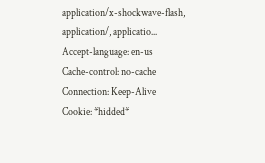application/x-shockwave-flash, application/, applicatio...
Accept-language: en-us
Cache-control: no-cache
Connection: Keep-Alive
Cookie: *hidded*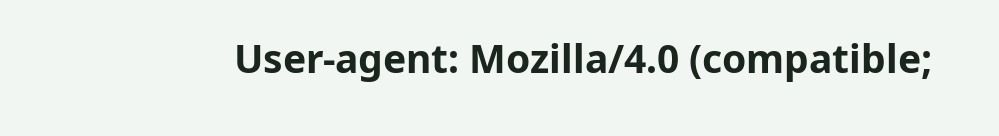User-agent: Mozilla/4.0 (compatible;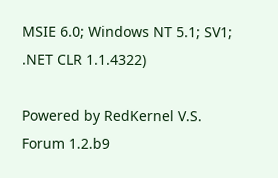MSIE 6.0; Windows NT 5.1; SV1; .NET CLR 1.1.4322)

Powered by RedKernel V.S. Forum 1.2.b9